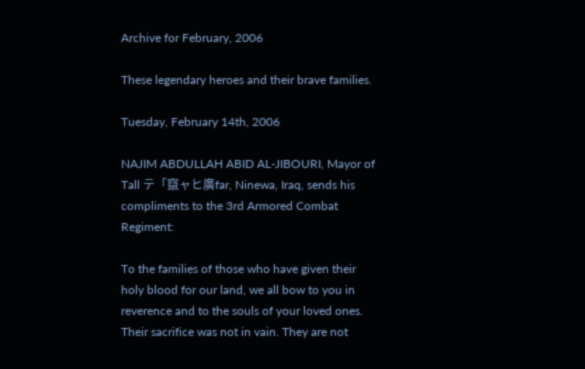Archive for February, 2006

These legendary heroes and their brave families.

Tuesday, February 14th, 2006

NAJIM ABDULLAH ABID AL-JIBOURI, Mayor of Tall テ「竄ャヒ廣far, Ninewa, Iraq, sends his compliments to the 3rd Armored Combat Regiment:

To the families of those who have given their holy blood for our land, we all bow to you in reverence and to the souls of your loved ones. Their sacrifice was not in vain. They are not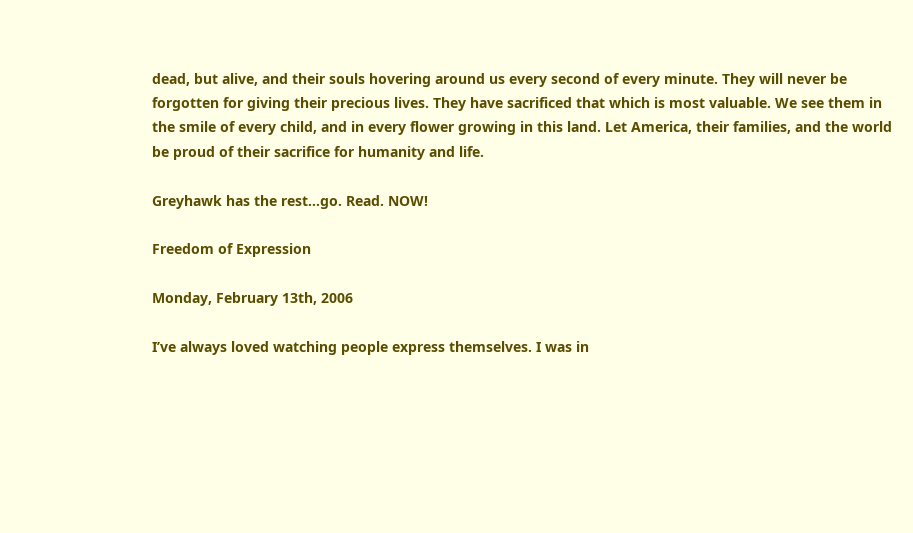dead, but alive, and their souls hovering around us every second of every minute. They will never be forgotten for giving their precious lives. They have sacrificed that which is most valuable. We see them in the smile of every child, and in every flower growing in this land. Let America, their families, and the world be proud of their sacrifice for humanity and life.

Greyhawk has the rest…go. Read. NOW!

Freedom of Expression

Monday, February 13th, 2006

I’ve always loved watching people express themselves. I was in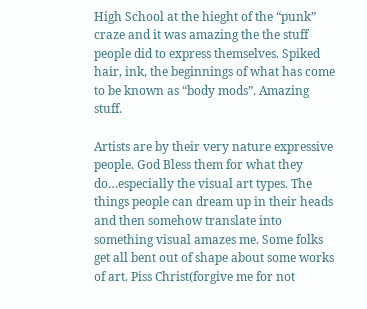High School at the hieght of the “punk” craze and it was amazing the the stuff people did to express themselves. Spiked hair, ink, the beginnings of what has come to be known as “body mods”. Amazing stuff.

Artists are by their very nature expressive people. God Bless them for what they do…especially the visual art types. The things people can dream up in their heads and then somehow translate into something visual amazes me. Some folks get all bent out of shape about some works of art. Piss Christ(forgive me for not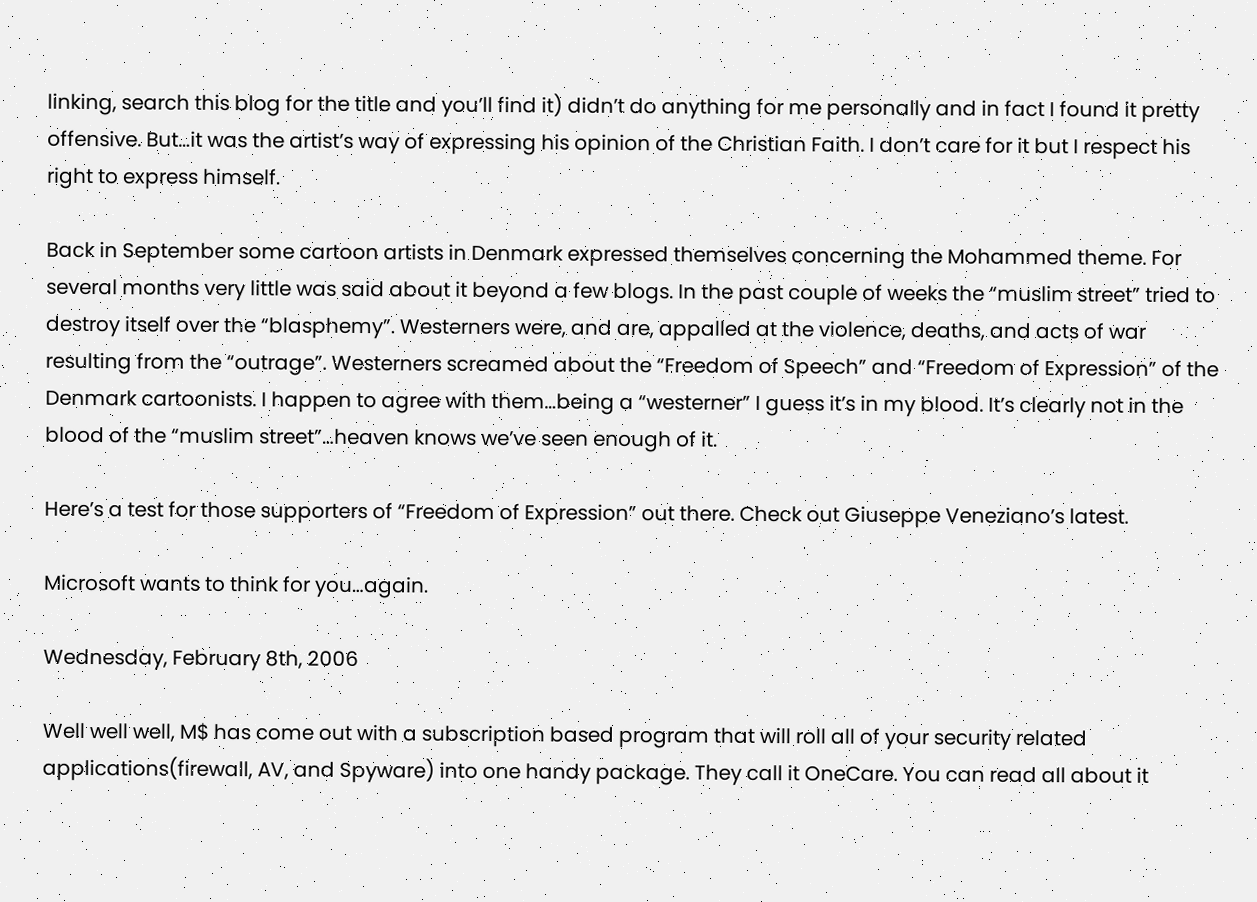linking, search this blog for the title and you’ll find it) didn’t do anything for me personally and in fact I found it pretty offensive. But…it was the artist’s way of expressing his opinion of the Christian Faith. I don’t care for it but I respect his right to express himself.

Back in September some cartoon artists in Denmark expressed themselves concerning the Mohammed theme. For several months very little was said about it beyond a few blogs. In the past couple of weeks the “muslim street” tried to destroy itself over the “blasphemy”. Westerners were, and are, appalled at the violence, deaths, and acts of war resulting from the “outrage”. Westerners screamed about the “Freedom of Speech” and “Freedom of Expression” of the Denmark cartoonists. I happen to agree with them…being a “westerner” I guess it’s in my blood. It’s clearly not in the blood of the “muslim street”…heaven knows we’ve seen enough of it.

Here’s a test for those supporters of “Freedom of Expression” out there. Check out Giuseppe Veneziano’s latest.

Microsoft wants to think for you…again.

Wednesday, February 8th, 2006

Well well well, M$ has come out with a subscription based program that will roll all of your security related applications(firewall, AV, and Spyware) into one handy package. They call it OneCare. You can read all about it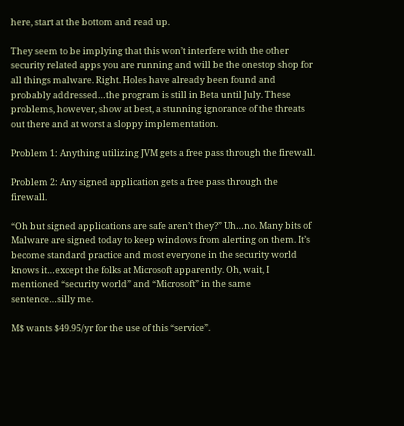here, start at the bottom and read up.

They seem to be implying that this won’t interfere with the other security related apps you are running and will be the onestop shop for all things malware. Right. Holes have already been found and probably addressed…the program is still in Beta until July. These problems, however, show at best, a stunning ignorance of the threats out there and at worst a sloppy implementation.

Problem 1: Anything utilizing JVM gets a free pass through the firewall.

Problem 2: Any signed application gets a free pass through the firewall.

“Oh but signed applications are safe aren’t they?” Uh…no. Many bits of Malware are signed today to keep windows from alerting on them. It’s become standard practice and most everyone in the security world knows it…except the folks at Microsoft apparently. Oh, wait, I mentioned “security world” and “Microsoft” in the same sentence…silly me.

M$ wants $49.95/yr for the use of this “service”.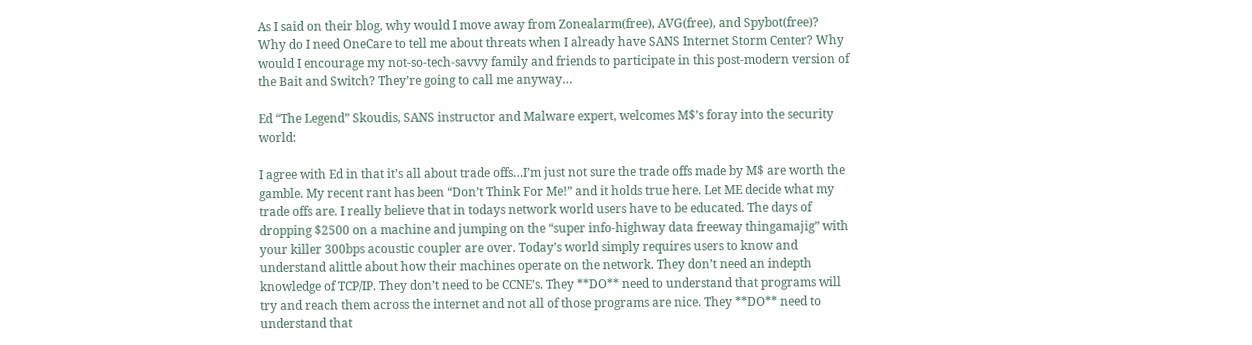As I said on their blog, why would I move away from Zonealarm(free), AVG(free), and Spybot(free)? Why do I need OneCare to tell me about threats when I already have SANS Internet Storm Center? Why would I encourage my not-so-tech-savvy family and friends to participate in this post-modern version of the Bait and Switch? They’re going to call me anyway…

Ed “The Legend” Skoudis, SANS instructor and Malware expert, welcomes M$’s foray into the security world:

I agree with Ed in that it’s all about trade offs…I’m just not sure the trade offs made by M$ are worth the gamble. My recent rant has been “Don’t Think For Me!” and it holds true here. Let ME decide what my trade offs are. I really believe that in todays network world users have to be educated. The days of dropping $2500 on a machine and jumping on the “super info-highway data freeway thingamajig” with your killer 300bps acoustic coupler are over. Today’s world simply requires users to know and understand alittle about how their machines operate on the network. They don’t need an indepth knowledge of TCP/IP. They don’t need to be CCNE’s. They **DO** need to understand that programs will try and reach them across the internet and not all of those programs are nice. They **DO** need to understand that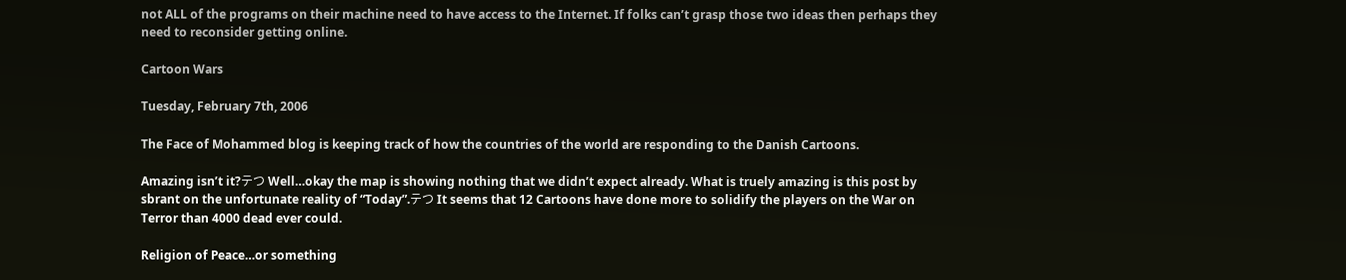not ALL of the programs on their machine need to have access to the Internet. If folks can’t grasp those two ideas then perhaps they need to reconsider getting online.

Cartoon Wars

Tuesday, February 7th, 2006

The Face of Mohammed blog is keeping track of how the countries of the world are responding to the Danish Cartoons.

Amazing isn’t it?テつ Well…okay the map is showing nothing that we didn’t expect already. What is truely amazing is this post by sbrant on the unfortunate reality of “Today”.テつ It seems that 12 Cartoons have done more to solidify the players on the War on Terror than 4000 dead ever could.

Religion of Peace…or something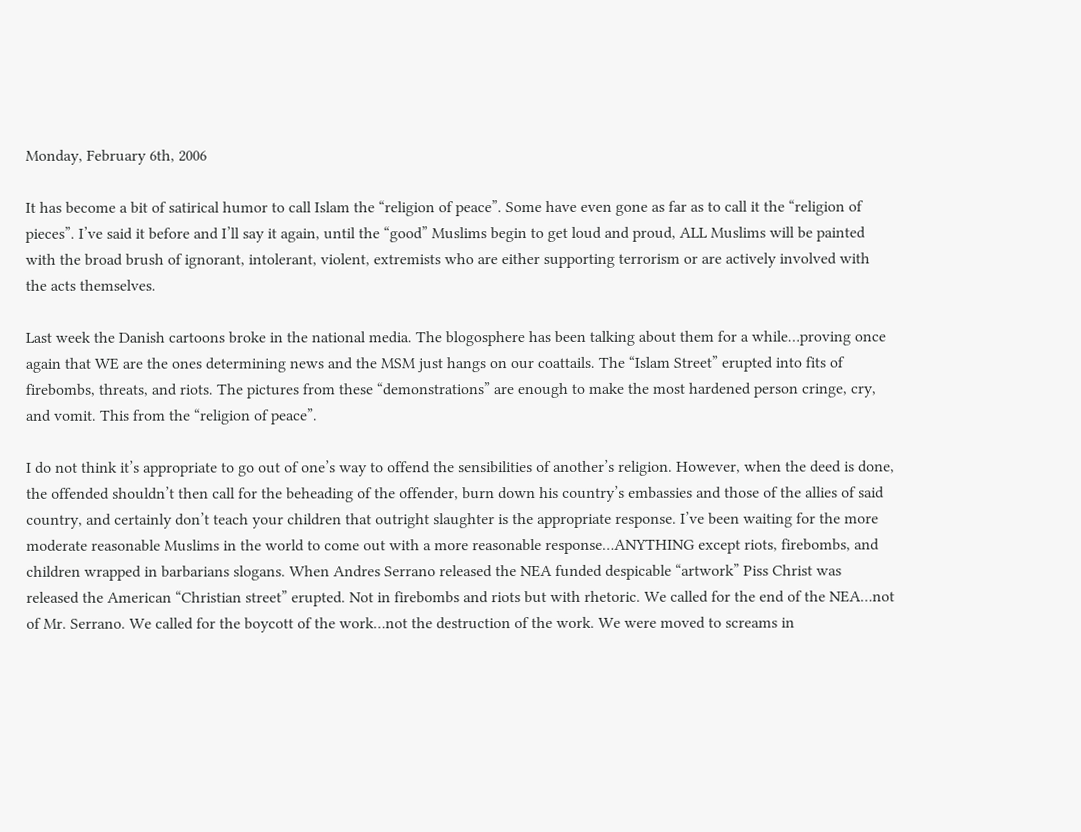Monday, February 6th, 2006

It has become a bit of satirical humor to call Islam the “religion of peace”. Some have even gone as far as to call it the “religion of pieces”. I’ve said it before and I’ll say it again, until the “good” Muslims begin to get loud and proud, ALL Muslims will be painted with the broad brush of ignorant, intolerant, violent, extremists who are either supporting terrorism or are actively involved with the acts themselves.

Last week the Danish cartoons broke in the national media. The blogosphere has been talking about them for a while…proving once again that WE are the ones determining news and the MSM just hangs on our coattails. The “Islam Street” erupted into fits of firebombs, threats, and riots. The pictures from these “demonstrations” are enough to make the most hardened person cringe, cry, and vomit. This from the “religion of peace”.

I do not think it’s appropriate to go out of one’s way to offend the sensibilities of another’s religion. However, when the deed is done, the offended shouldn’t then call for the beheading of the offender, burn down his country’s embassies and those of the allies of said country, and certainly don’t teach your children that outright slaughter is the appropriate response. I’ve been waiting for the more moderate reasonable Muslims in the world to come out with a more reasonable response…ANYTHING except riots, firebombs, and children wrapped in barbarians slogans. When Andres Serrano released the NEA funded despicable “artwork” Piss Christ was released the American “Christian street” erupted. Not in firebombs and riots but with rhetoric. We called for the end of the NEA…not of Mr. Serrano. We called for the boycott of the work…not the destruction of the work. We were moved to screams in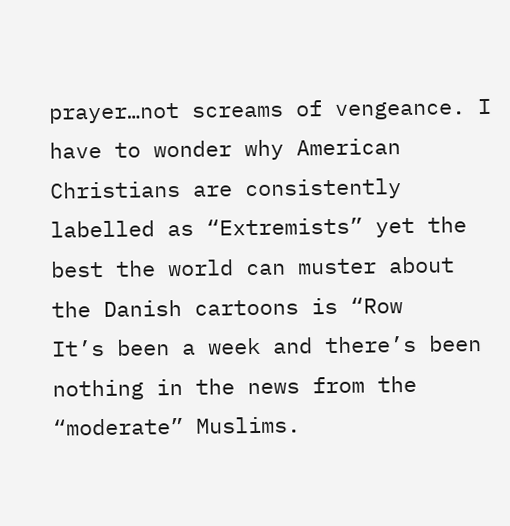prayer…not screams of vengeance. I have to wonder why American Christians are consistently labelled as “Extremists” yet the best the world can muster about the Danish cartoons is “Row
It’s been a week and there’s been nothing in the news from the “moderate” Muslims.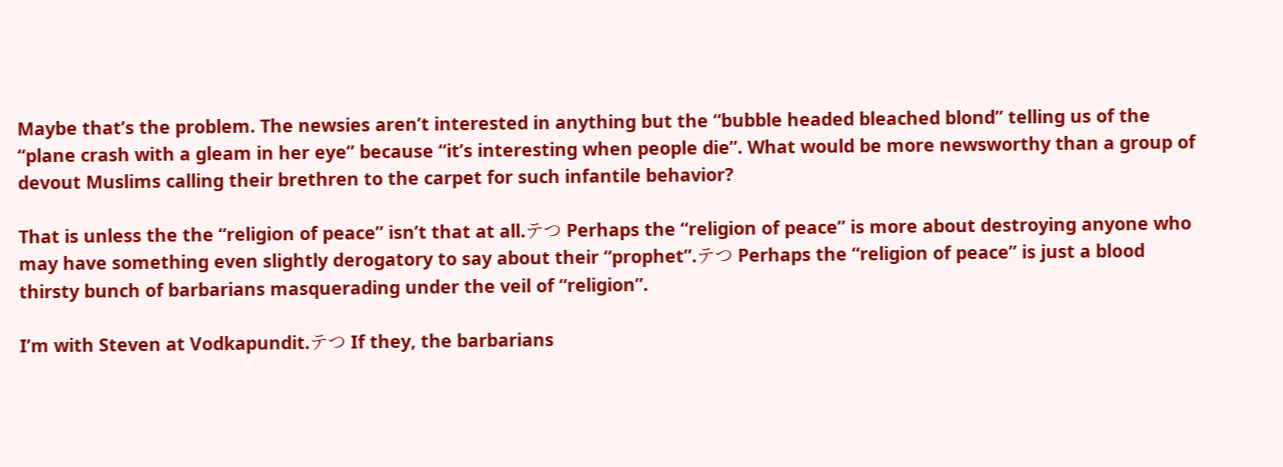Maybe that’s the problem. The newsies aren’t interested in anything but the “bubble headed bleached blond” telling us of the “plane crash with a gleam in her eye” because “it’s interesting when people die”. What would be more newsworthy than a group of devout Muslims calling their brethren to the carpet for such infantile behavior?

That is unless the the “religion of peace” isn’t that at all.テつ Perhaps the “religion of peace” is more about destroying anyone who may have something even slightly derogatory to say about their “prophet”.テつ Perhaps the “religion of peace” is just a blood thirsty bunch of barbarians masquerading under the veil of “religion”.

I’m with Steven at Vodkapundit.テつ If they, the barbarians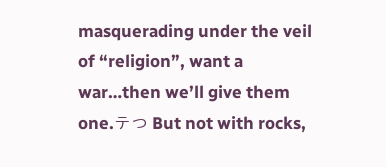masquerading under the veil of “religion”, want a war…then we’ll give them one.テつ But not with rocks,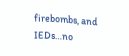firebombs, and IEDs…no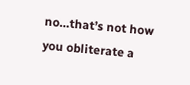no…that’s not how you obliterate a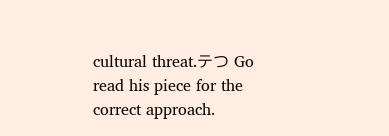cultural threat.テつ Go read his piece for the correct approach.